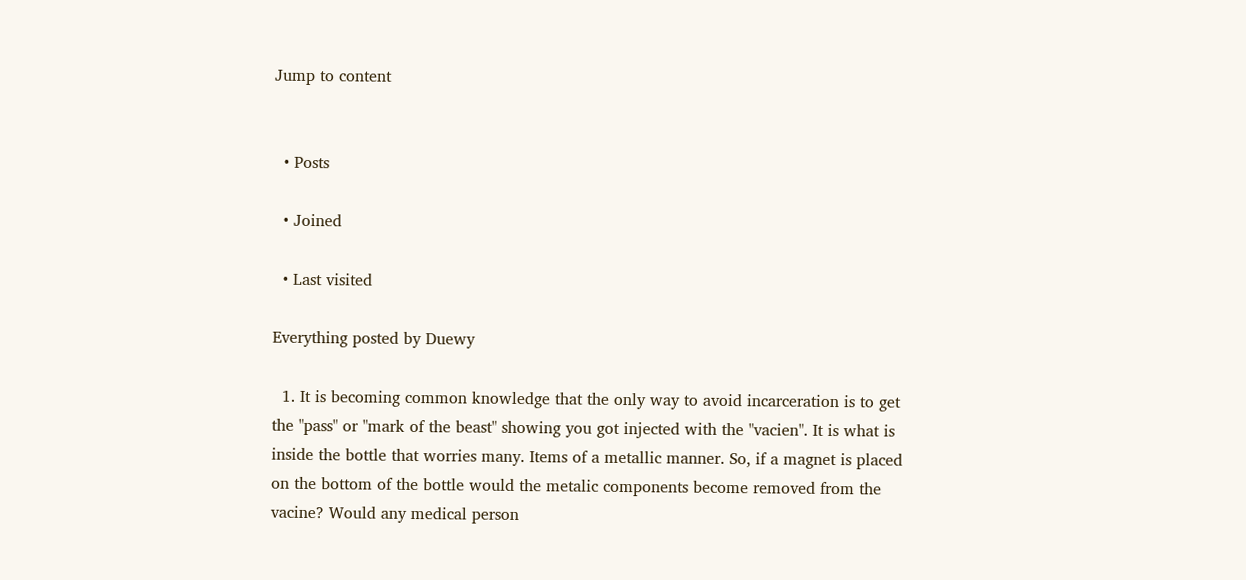Jump to content


  • Posts

  • Joined

  • Last visited

Everything posted by Duewy

  1. It is becoming common knowledge that the only way to avoid incarceration is to get the "pass" or "mark of the beast" showing you got injected with the "vacien". It is what is inside the bottle that worries many. Items of a metallic manner. So, if a magnet is placed on the bottom of the bottle would the metalic components become removed from the vacine? Would any medical person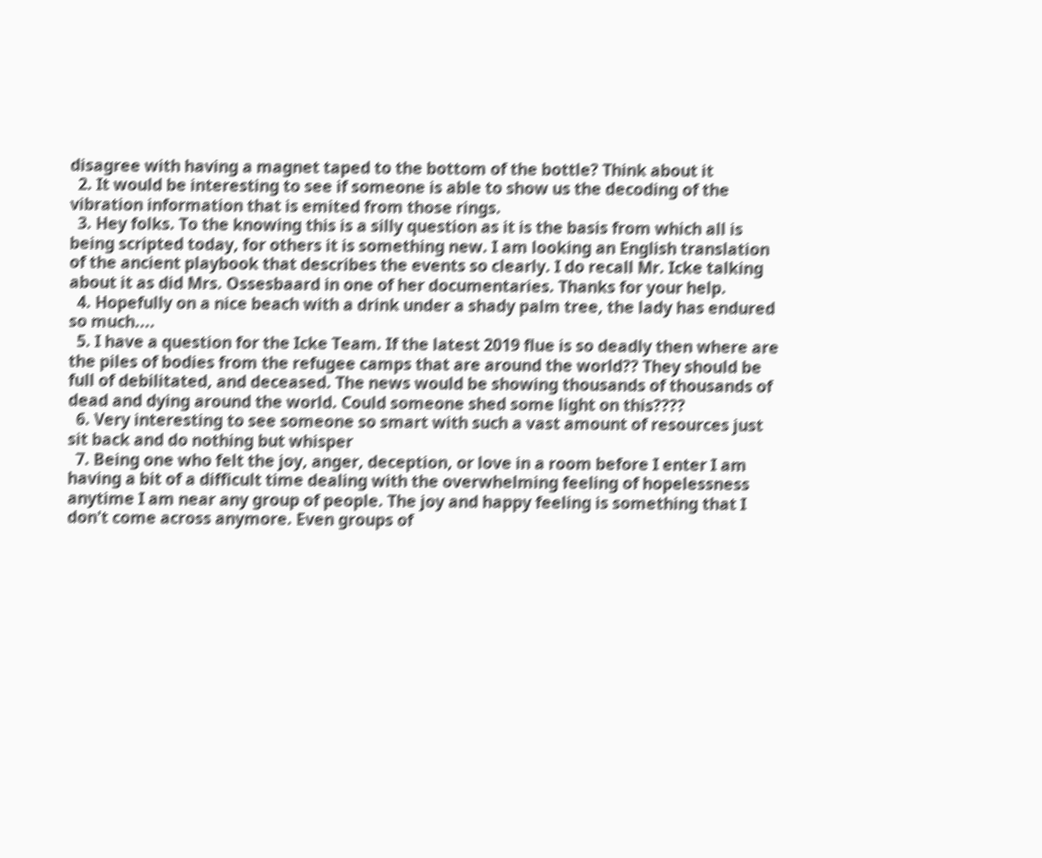disagree with having a magnet taped to the bottom of the bottle? Think about it
  2. It would be interesting to see if someone is able to show us the decoding of the vibration information that is emited from those rings.
  3. Hey folks. To the knowing this is a silly question as it is the basis from which all is being scripted today, for others it is something new. I am looking an English translation of the ancient playbook that describes the events so clearly. I do recall Mr. Icke talking about it as did Mrs. Ossesbaard in one of her documentaries. Thanks for your help.
  4. Hopefully on a nice beach with a drink under a shady palm tree, the lady has endured so much....
  5. I have a question for the Icke Team. If the latest 2019 flue is so deadly then where are the piles of bodies from the refugee camps that are around the world?? They should be full of debilitated, and deceased. The news would be showing thousands of thousands of dead and dying around the world. Could someone shed some light on this????
  6. Very interesting to see someone so smart with such a vast amount of resources just sit back and do nothing but whisper
  7. Being one who felt the joy, anger, deception, or love in a room before I enter I am having a bit of a difficult time dealing with the overwhelming feeling of hopelessness anytime I am near any group of people. The joy and happy feeling is something that I don't come across anymore. Even groups of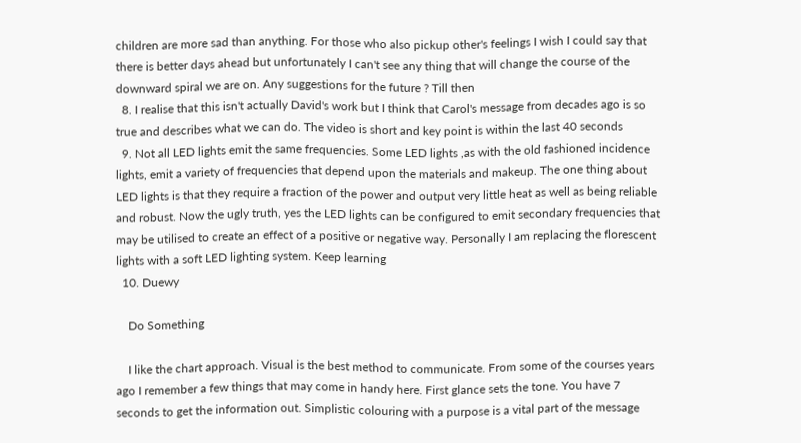children are more sad than anything. For those who also pickup other's feelings I wish I could say that there is better days ahead but unfortunately I can't see any thing that will change the course of the downward spiral we are on. Any suggestions for the future ? Till then
  8. I realise that this isn't actually David's work but I think that Carol's message from decades ago is so true and describes what we can do. The video is short and key point is within the last 40 seconds
  9. Not all LED lights emit the same frequencies. Some LED lights ,as with the old fashioned incidence lights, emit a variety of frequencies that depend upon the materials and makeup. The one thing about LED lights is that they require a fraction of the power and output very little heat as well as being reliable and robust. Now the ugly truth, yes the LED lights can be configured to emit secondary frequencies that may be utilised to create an effect of a positive or negative way. Personally I am replacing the florescent lights with a soft LED lighting system. Keep learning
  10. Duewy

    Do Something

    I like the chart approach. Visual is the best method to communicate. From some of the courses years ago I remember a few things that may come in handy here. First glance sets the tone. You have 7 seconds to get the information out. Simplistic colouring with a purpose is a vital part of the message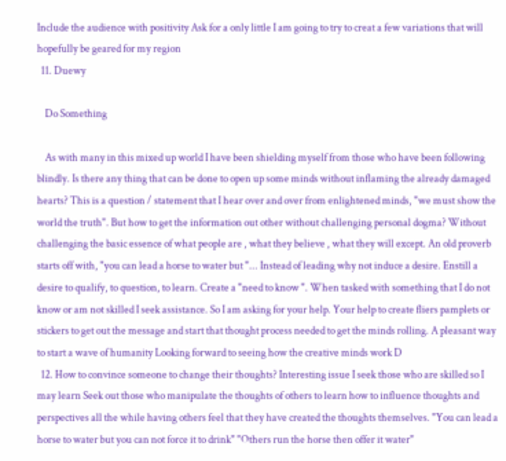Include the audience with positivity Ask for a only little I am going to try to creat a few variations that will hopefully be geared for my region
  11. Duewy

    Do Something

    As with many in this mixed up world I have been shielding myself from those who have been following blindly. Is there any thing that can be done to open up some minds without inflaming the already damaged hearts? This is a question / statement that I hear over and over from enlightened minds, "we must show the world the truth". But how to get the information out other without challenging personal dogma? Without challenging the basic essence of what people are , what they believe , what they will except. An old proverb starts off with, "you can lead a horse to water but "... Instead of leading why not induce a desire. Enstill a desire to qualify, to question, to learn. Create a "need to know ". When tasked with something that I do not know or am not skilled I seek assistance. So I am asking for your help. Your help to create fliers pamplets or stickers to get out the message and start that thought process needed to get the minds rolling. A pleasant way to start a wave of humanity Looking forward to seeing how the creative minds work D
  12. How to convince someone to change their thoughts? Interesting issue I seek those who are skilled so I may learn Seek out those who manipulate the thoughts of others to learn how to influence thoughts and perspectives all the while having others feel that they have created the thoughts themselves. "You can lead a horse to water but you can not force it to drink" "Others run the horse then offer it water"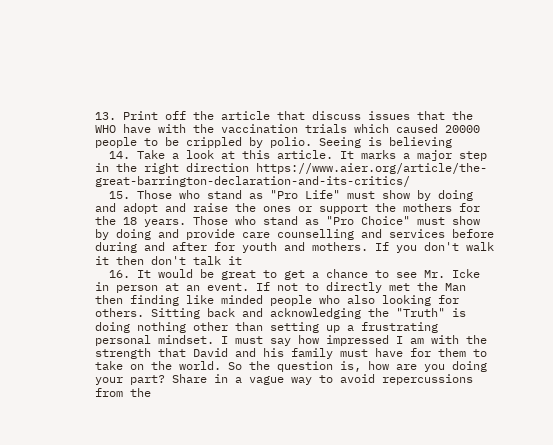13. Print off the article that discuss issues that the WHO have with the vaccination trials which caused 20000 people to be crippled by polio. Seeing is believing
  14. Take a look at this article. It marks a major step in the right direction https://www.aier.org/article/the-great-barrington-declaration-and-its-critics/
  15. Those who stand as "Pro Life" must show by doing and adopt and raise the ones or support the mothers for the 18 years. Those who stand as "Pro Choice" must show by doing and provide care counselling and services before during and after for youth and mothers. If you don't walk it then don't talk it
  16. It would be great to get a chance to see Mr. Icke in person at an event. If not to directly met the Man then finding like minded people who also looking for others. Sitting back and acknowledging the "Truth" is doing nothing other than setting up a frustrating personal mindset. I must say how impressed I am with the strength that David and his family must have for them to take on the world. So the question is, how are you doing your part? Share in a vague way to avoid repercussions from the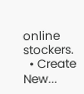online stockers.
  • Create New...